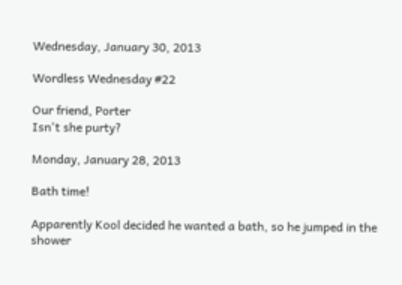Wednesday, January 30, 2013

Wordless Wednesday #22

Our friend, Porter
Isn't she purty?

Monday, January 28, 2013

Bath time!

Apparently Kool decided he wanted a bath, so he jumped in the shower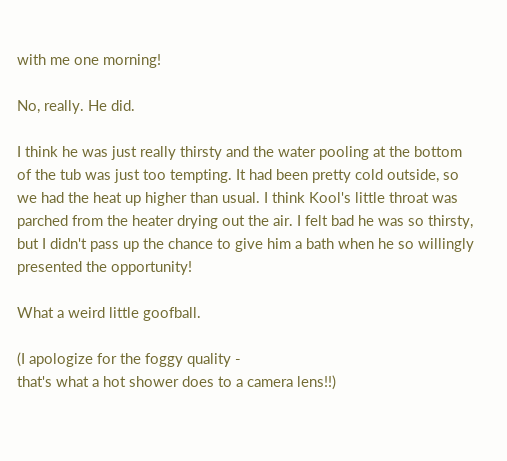with me one morning!

No, really. He did.

I think he was just really thirsty and the water pooling at the bottom of the tub was just too tempting. It had been pretty cold outside, so we had the heat up higher than usual. I think Kool's little throat was parched from the heater drying out the air. I felt bad he was so thirsty, but I didn't pass up the chance to give him a bath when he so willingly presented the opportunity!

What a weird little goofball.

(I apologize for the foggy quality -
that's what a hot shower does to a camera lens!!)